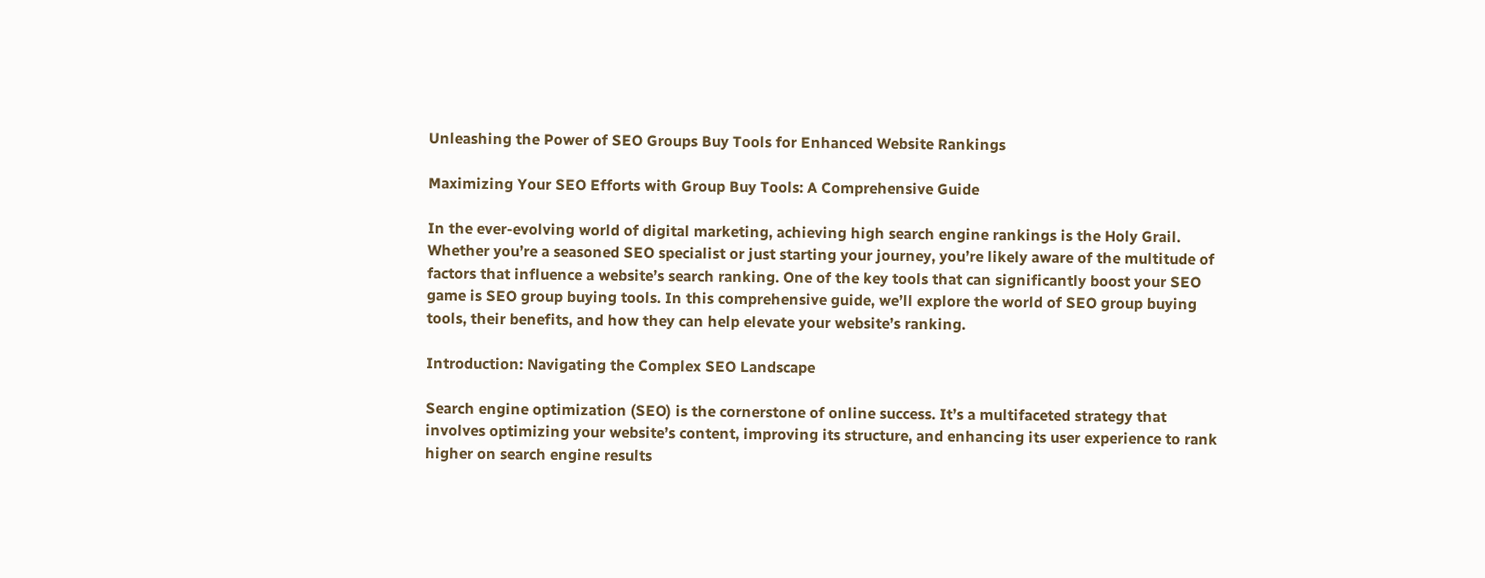Unleashing the Power of SEO Groups Buy Tools for Enhanced Website Rankings

Maximizing Your SEO Efforts with Group Buy Tools: A Comprehensive Guide

In the ever-evolving world of digital marketing, achieving high search engine rankings is the Holy Grail. Whether you’re a seasoned SEO specialist or just starting your journey, you’re likely aware of the multitude of factors that influence a website’s search ranking. One of the key tools that can significantly boost your SEO game is SEO group buying tools. In this comprehensive guide, we’ll explore the world of SEO group buying tools, their benefits, and how they can help elevate your website’s ranking.

Introduction: Navigating the Complex SEO Landscape

Search engine optimization (SEO) is the cornerstone of online success. It’s a multifaceted strategy that involves optimizing your website’s content, improving its structure, and enhancing its user experience to rank higher on search engine results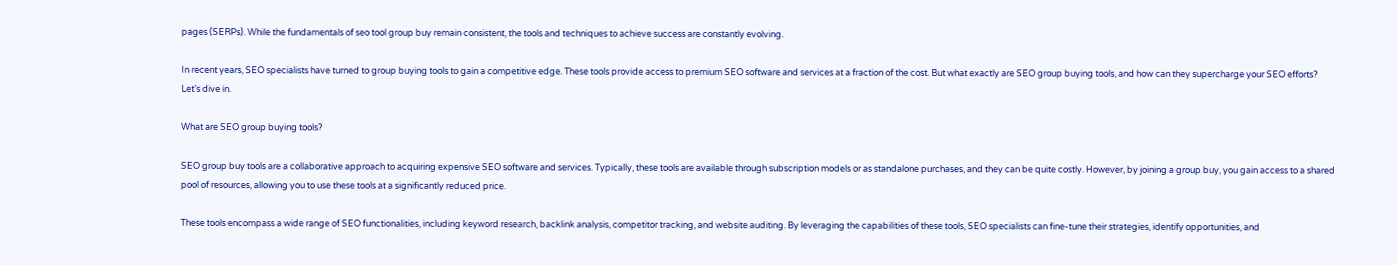pages (SERPs). While the fundamentals of seo tool group buy remain consistent, the tools and techniques to achieve success are constantly evolving.

In recent years, SEO specialists have turned to group buying tools to gain a competitive edge. These tools provide access to premium SEO software and services at a fraction of the cost. But what exactly are SEO group buying tools, and how can they supercharge your SEO efforts? Let’s dive in.

What are SEO group buying tools?

SEO group buy tools are a collaborative approach to acquiring expensive SEO software and services. Typically, these tools are available through subscription models or as standalone purchases, and they can be quite costly. However, by joining a group buy, you gain access to a shared pool of resources, allowing you to use these tools at a significantly reduced price.

These tools encompass a wide range of SEO functionalities, including keyword research, backlink analysis, competitor tracking, and website auditing. By leveraging the capabilities of these tools, SEO specialists can fine-tune their strategies, identify opportunities, and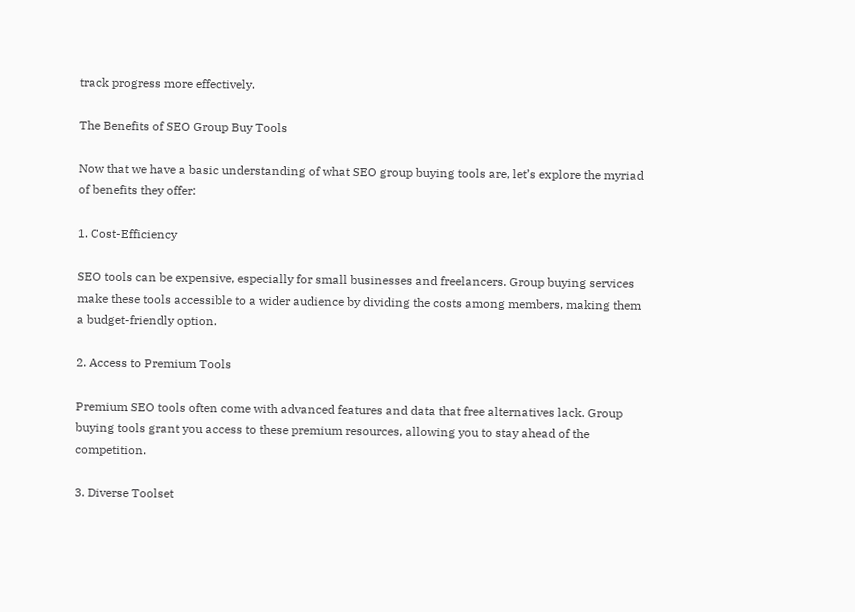track progress more effectively.

The Benefits of SEO Group Buy Tools

Now that we have a basic understanding of what SEO group buying tools are, let’s explore the myriad of benefits they offer:

1. Cost-Efficiency

SEO tools can be expensive, especially for small businesses and freelancers. Group buying services make these tools accessible to a wider audience by dividing the costs among members, making them a budget-friendly option.

2. Access to Premium Tools

Premium SEO tools often come with advanced features and data that free alternatives lack. Group buying tools grant you access to these premium resources, allowing you to stay ahead of the competition.

3. Diverse Toolset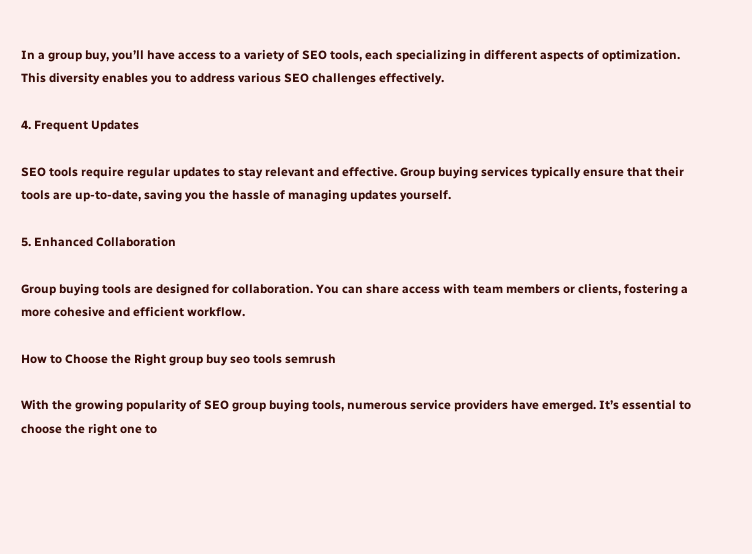In a group buy, you’ll have access to a variety of SEO tools, each specializing in different aspects of optimization. This diversity enables you to address various SEO challenges effectively.

4. Frequent Updates

SEO tools require regular updates to stay relevant and effective. Group buying services typically ensure that their tools are up-to-date, saving you the hassle of managing updates yourself.

5. Enhanced Collaboration

Group buying tools are designed for collaboration. You can share access with team members or clients, fostering a more cohesive and efficient workflow.

How to Choose the Right group buy seo tools semrush

With the growing popularity of SEO group buying tools, numerous service providers have emerged. It’s essential to choose the right one to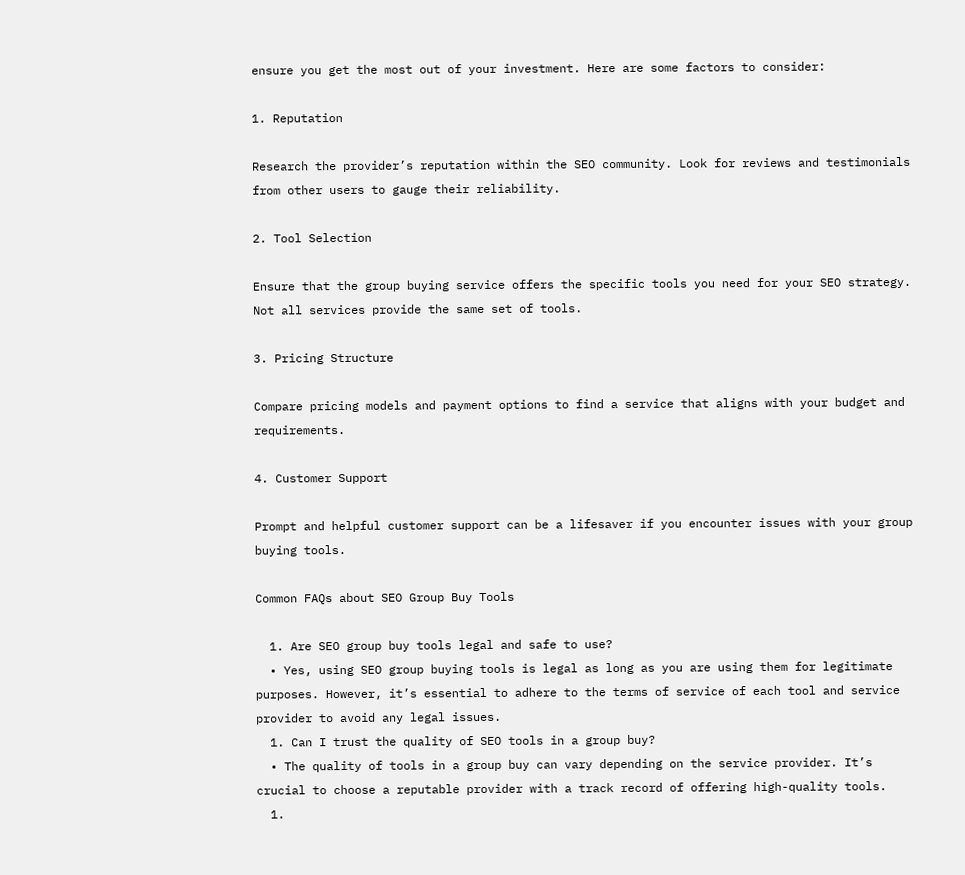ensure you get the most out of your investment. Here are some factors to consider:

1. Reputation

Research the provider’s reputation within the SEO community. Look for reviews and testimonials from other users to gauge their reliability.

2. Tool Selection

Ensure that the group buying service offers the specific tools you need for your SEO strategy. Not all services provide the same set of tools.

3. Pricing Structure

Compare pricing models and payment options to find a service that aligns with your budget and requirements.

4. Customer Support

Prompt and helpful customer support can be a lifesaver if you encounter issues with your group buying tools.

Common FAQs about SEO Group Buy Tools

  1. Are SEO group buy tools legal and safe to use?
  • Yes, using SEO group buying tools is legal as long as you are using them for legitimate purposes. However, it’s essential to adhere to the terms of service of each tool and service provider to avoid any legal issues.
  1. Can I trust the quality of SEO tools in a group buy?
  • The quality of tools in a group buy can vary depending on the service provider. It’s crucial to choose a reputable provider with a track record of offering high-quality tools.
  1.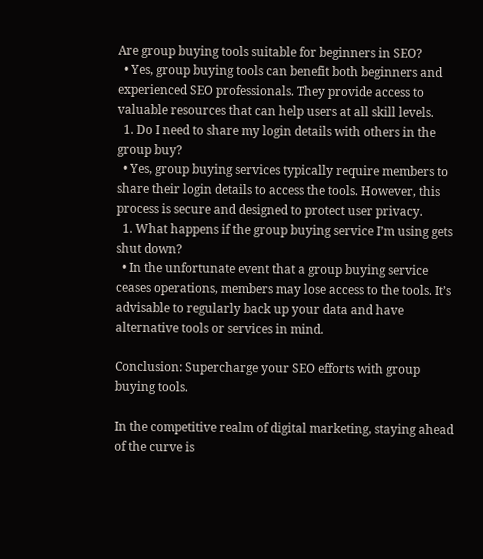Are group buying tools suitable for beginners in SEO?
  • Yes, group buying tools can benefit both beginners and experienced SEO professionals. They provide access to valuable resources that can help users at all skill levels.
  1. Do I need to share my login details with others in the group buy?
  • Yes, group buying services typically require members to share their login details to access the tools. However, this process is secure and designed to protect user privacy.
  1. What happens if the group buying service I’m using gets shut down?
  • In the unfortunate event that a group buying service ceases operations, members may lose access to the tools. It’s advisable to regularly back up your data and have alternative tools or services in mind.

Conclusion: Supercharge your SEO efforts with group buying tools.

In the competitive realm of digital marketing, staying ahead of the curve is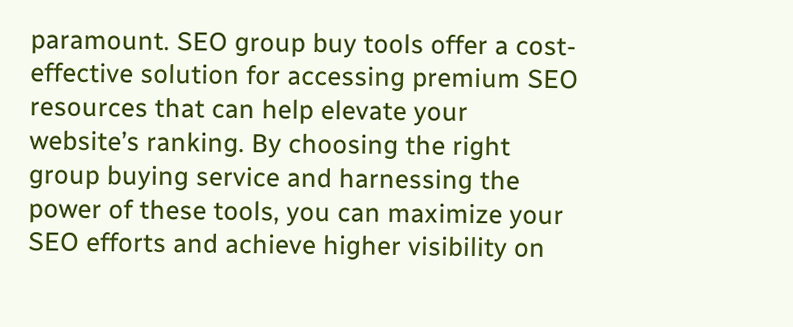paramount. SEO group buy tools offer a cost-effective solution for accessing premium SEO resources that can help elevate your website’s ranking. By choosing the right group buying service and harnessing the power of these tools, you can maximize your SEO efforts and achieve higher visibility on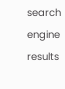search engine results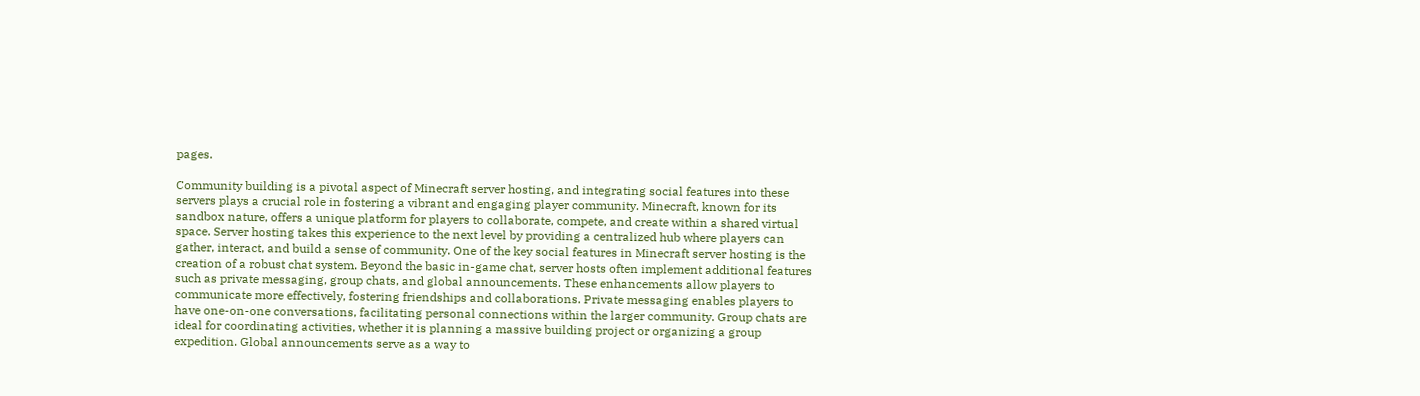pages.

Community building is a pivotal aspect of Minecraft server hosting, and integrating social features into these servers plays a crucial role in fostering a vibrant and engaging player community. Minecraft, known for its sandbox nature, offers a unique platform for players to collaborate, compete, and create within a shared virtual space. Server hosting takes this experience to the next level by providing a centralized hub where players can gather, interact, and build a sense of community. One of the key social features in Minecraft server hosting is the creation of a robust chat system. Beyond the basic in-game chat, server hosts often implement additional features such as private messaging, group chats, and global announcements. These enhancements allow players to communicate more effectively, fostering friendships and collaborations. Private messaging enables players to have one-on-one conversations, facilitating personal connections within the larger community. Group chats are ideal for coordinating activities, whether it is planning a massive building project or organizing a group expedition. Global announcements serve as a way to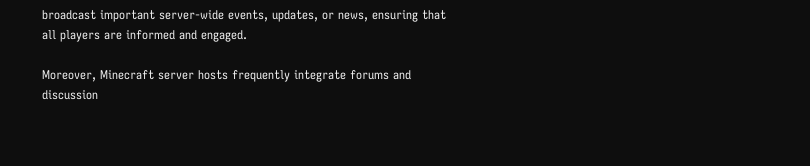broadcast important server-wide events, updates, or news, ensuring that all players are informed and engaged.

Moreover, Minecraft server hosts frequently integrate forums and discussion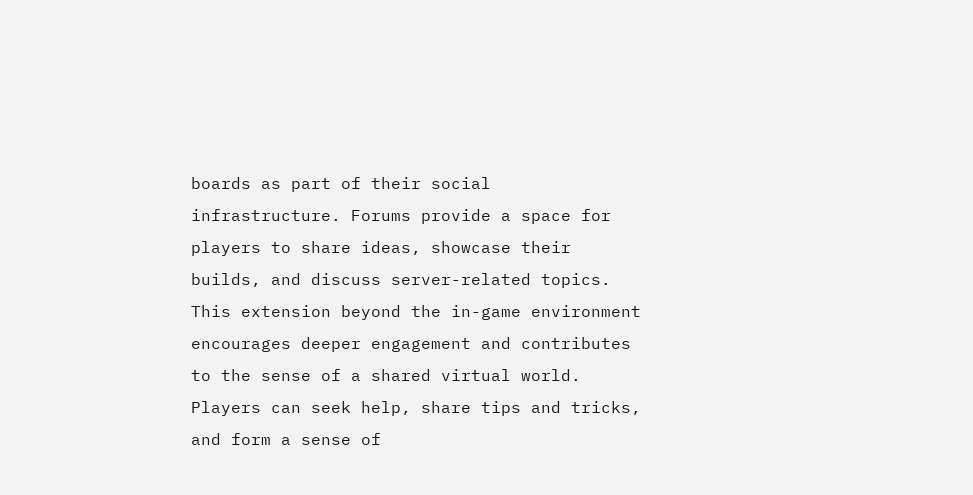boards as part of their social infrastructure. Forums provide a space for players to share ideas, showcase their builds, and discuss server-related topics. This extension beyond the in-game environment encourages deeper engagement and contributes to the sense of a shared virtual world. Players can seek help, share tips and tricks, and form a sense of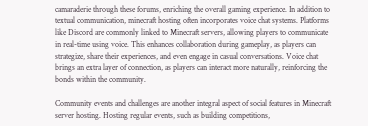camaraderie through these forums, enriching the overall gaming experience. In addition to textual communication, minecraft hosting often incorporates voice chat systems. Platforms like Discord are commonly linked to Minecraft servers, allowing players to communicate in real-time using voice. This enhances collaboration during gameplay, as players can strategize, share their experiences, and even engage in casual conversations. Voice chat brings an extra layer of connection, as players can interact more naturally, reinforcing the bonds within the community.

Community events and challenges are another integral aspect of social features in Minecraft server hosting. Hosting regular events, such as building competitions,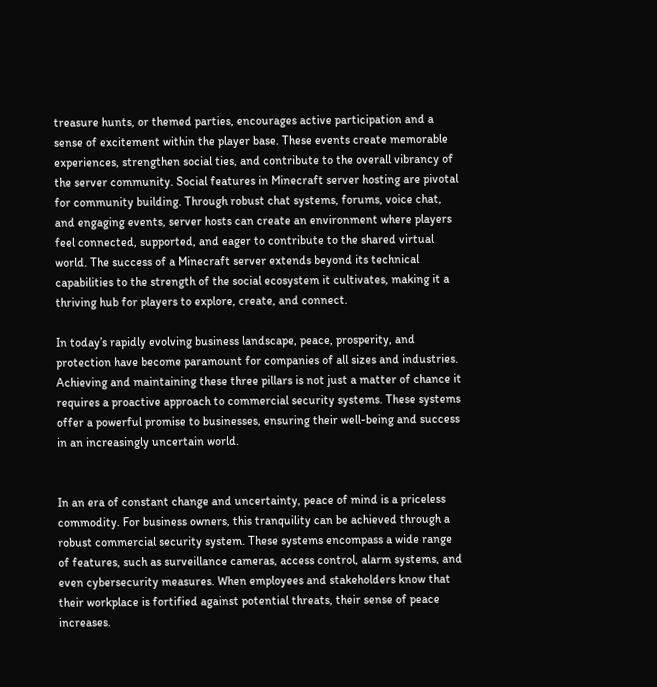treasure hunts, or themed parties, encourages active participation and a sense of excitement within the player base. These events create memorable experiences, strengthen social ties, and contribute to the overall vibrancy of the server community. Social features in Minecraft server hosting are pivotal for community building. Through robust chat systems, forums, voice chat, and engaging events, server hosts can create an environment where players feel connected, supported, and eager to contribute to the shared virtual world. The success of a Minecraft server extends beyond its technical capabilities to the strength of the social ecosystem it cultivates, making it a thriving hub for players to explore, create, and connect.

In today’s rapidly evolving business landscape, peace, prosperity, and protection have become paramount for companies of all sizes and industries. Achieving and maintaining these three pillars is not just a matter of chance it requires a proactive approach to commercial security systems. These systems offer a powerful promise to businesses, ensuring their well-being and success in an increasingly uncertain world.


In an era of constant change and uncertainty, peace of mind is a priceless commodity. For business owners, this tranquility can be achieved through a robust commercial security system. These systems encompass a wide range of features, such as surveillance cameras, access control, alarm systems, and even cybersecurity measures. When employees and stakeholders know that their workplace is fortified against potential threats, their sense of peace increases.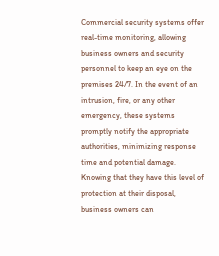Commercial security systems offer real-time monitoring, allowing business owners and security personnel to keep an eye on the premises 24/7. In the event of an intrusion, fire, or any other emergency, these systems promptly notify the appropriate authorities, minimizing response time and potential damage. Knowing that they have this level of protection at their disposal, business owners can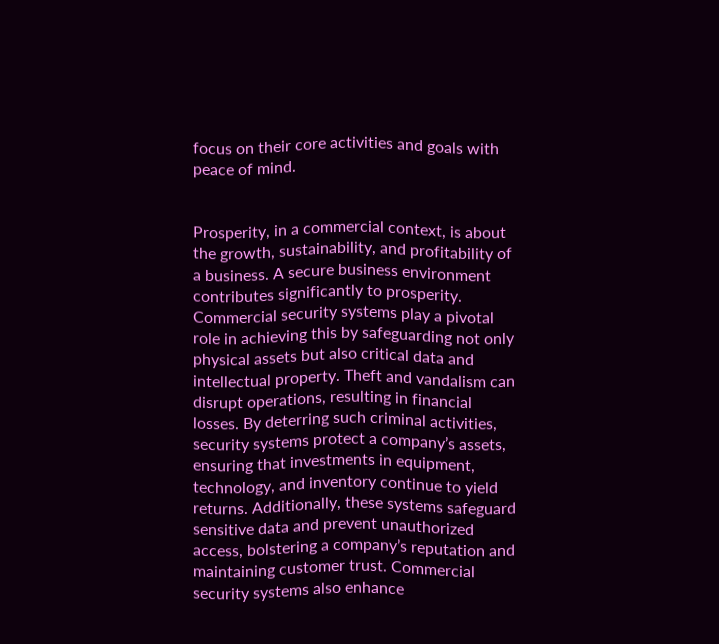focus on their core activities and goals with peace of mind.


Prosperity, in a commercial context, is about the growth, sustainability, and profitability of a business. A secure business environment contributes significantly to prosperity. Commercial security systems play a pivotal role in achieving this by safeguarding not only physical assets but also critical data and intellectual property. Theft and vandalism can disrupt operations, resulting in financial losses. By deterring such criminal activities, security systems protect a company’s assets, ensuring that investments in equipment, technology, and inventory continue to yield returns. Additionally, these systems safeguard sensitive data and prevent unauthorized access, bolstering a company’s reputation and maintaining customer trust. Commercial security systems also enhance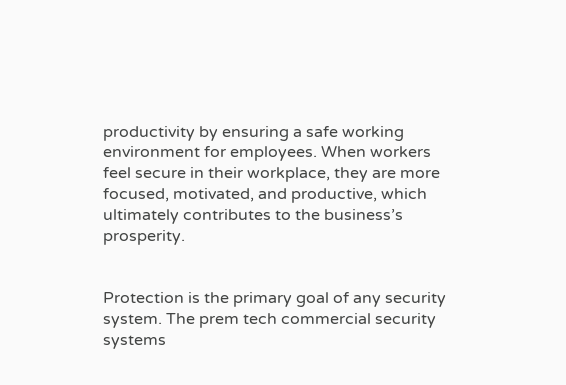productivity by ensuring a safe working environment for employees. When workers feel secure in their workplace, they are more focused, motivated, and productive, which ultimately contributes to the business’s prosperity.


Protection is the primary goal of any security system. The prem tech commercial security systems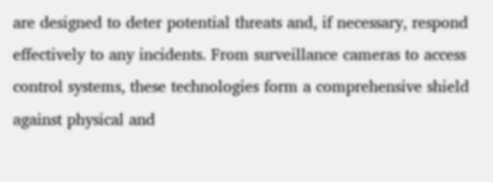are designed to deter potential threats and, if necessary, respond effectively to any incidents. From surveillance cameras to access control systems, these technologies form a comprehensive shield against physical and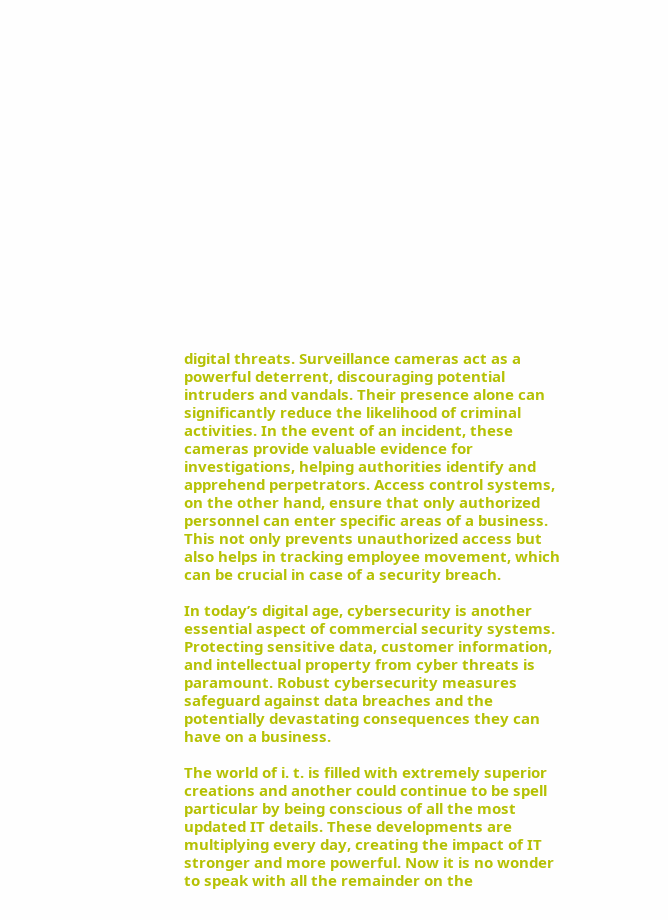digital threats. Surveillance cameras act as a powerful deterrent, discouraging potential intruders and vandals. Their presence alone can significantly reduce the likelihood of criminal activities. In the event of an incident, these cameras provide valuable evidence for investigations, helping authorities identify and apprehend perpetrators. Access control systems, on the other hand, ensure that only authorized personnel can enter specific areas of a business. This not only prevents unauthorized access but also helps in tracking employee movement, which can be crucial in case of a security breach.

In today’s digital age, cybersecurity is another essential aspect of commercial security systems. Protecting sensitive data, customer information, and intellectual property from cyber threats is paramount. Robust cybersecurity measures safeguard against data breaches and the potentially devastating consequences they can have on a business.

The world of i. t. is filled with extremely superior creations and another could continue to be spell particular by being conscious of all the most updated IT details. These developments are multiplying every day, creating the impact of IT stronger and more powerful. Now it is no wonder to speak with all the remainder on the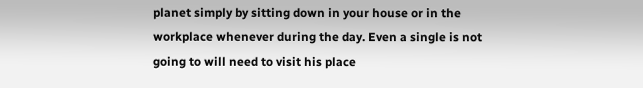planet simply by sitting down in your house or in the workplace whenever during the day. Even a single is not going to will need to visit his place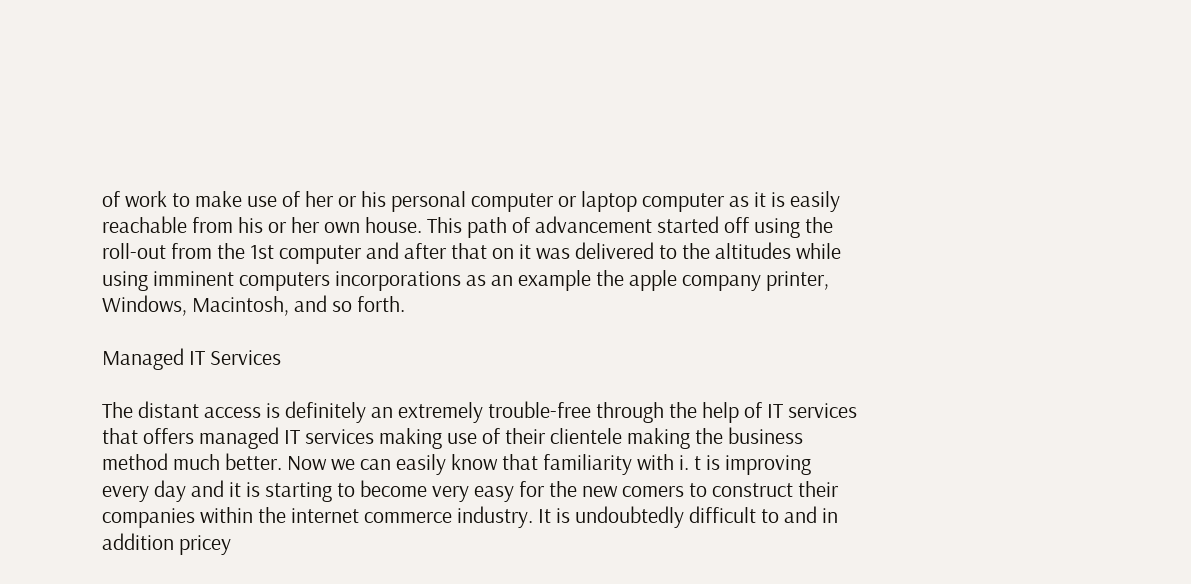of work to make use of her or his personal computer or laptop computer as it is easily reachable from his or her own house. This path of advancement started off using the roll-out from the 1st computer and after that on it was delivered to the altitudes while using imminent computers incorporations as an example the apple company printer, Windows, Macintosh, and so forth.

Managed IT Services

The distant access is definitely an extremely trouble-free through the help of IT services that offers managed IT services making use of their clientele making the business method much better. Now we can easily know that familiarity with i. t is improving every day and it is starting to become very easy for the new comers to construct their companies within the internet commerce industry. It is undoubtedly difficult to and in addition pricey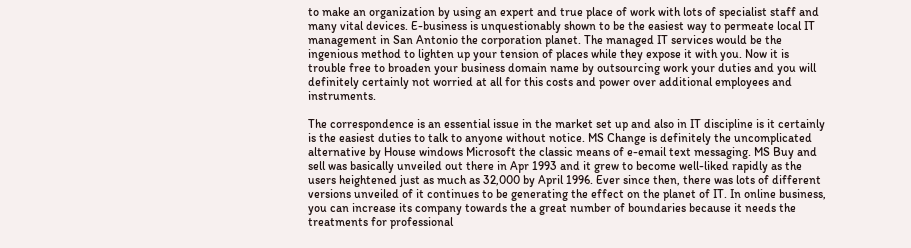to make an organization by using an expert and true place of work with lots of specialist staff and many vital devices. E-business is unquestionably shown to be the easiest way to permeate local IT management in San Antonio the corporation planet. The managed IT services would be the ingenious method to lighten up your tension of places while they expose it with you. Now it is trouble free to broaden your business domain name by outsourcing work your duties and you will definitely certainly not worried at all for this costs and power over additional employees and instruments.

The correspondence is an essential issue in the market set up and also in IT discipline is it certainly is the easiest duties to talk to anyone without notice. MS Change is definitely the uncomplicated alternative by House windows Microsoft the classic means of e-email text messaging. MS Buy and sell was basically unveiled out there in Apr 1993 and it grew to become well-liked rapidly as the users heightened just as much as 32,000 by April 1996. Ever since then, there was lots of different versions unveiled of it continues to be generating the effect on the planet of IT. In online business, you can increase its company towards the a great number of boundaries because it needs the treatments for professional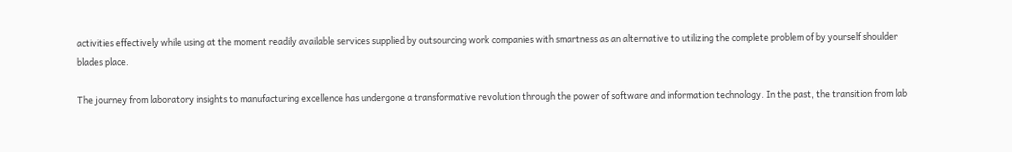activities effectively while using at the moment readily available services supplied by outsourcing work companies with smartness as an alternative to utilizing the complete problem of by yourself shoulder blades place.

The journey from laboratory insights to manufacturing excellence has undergone a transformative revolution through the power of software and information technology. In the past, the transition from lab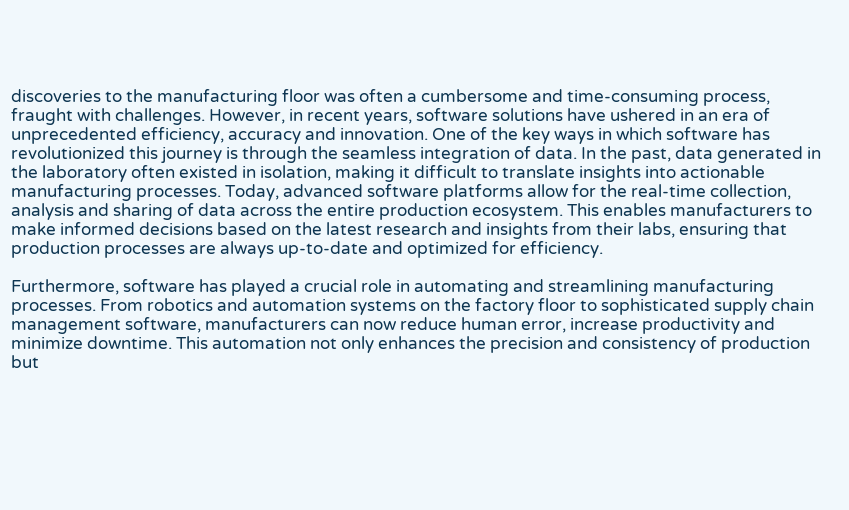discoveries to the manufacturing floor was often a cumbersome and time-consuming process, fraught with challenges. However, in recent years, software solutions have ushered in an era of unprecedented efficiency, accuracy and innovation. One of the key ways in which software has revolutionized this journey is through the seamless integration of data. In the past, data generated in the laboratory often existed in isolation, making it difficult to translate insights into actionable manufacturing processes. Today, advanced software platforms allow for the real-time collection, analysis and sharing of data across the entire production ecosystem. This enables manufacturers to make informed decisions based on the latest research and insights from their labs, ensuring that production processes are always up-to-date and optimized for efficiency.

Furthermore, software has played a crucial role in automating and streamlining manufacturing processes. From robotics and automation systems on the factory floor to sophisticated supply chain management software, manufacturers can now reduce human error, increase productivity and minimize downtime. This automation not only enhances the precision and consistency of production but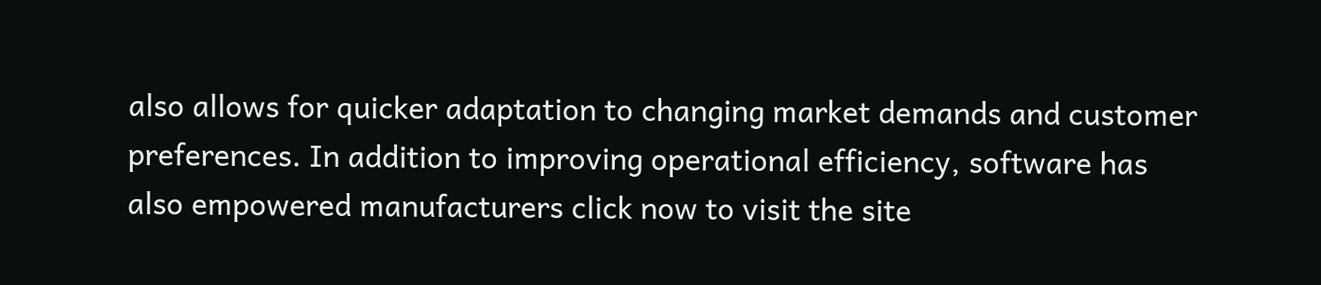also allows for quicker adaptation to changing market demands and customer preferences. In addition to improving operational efficiency, software has also empowered manufacturers click now to visit the site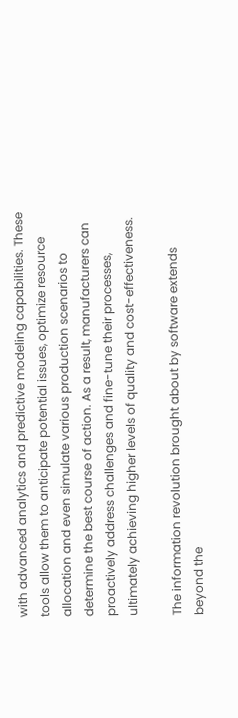with advanced analytics and predictive modeling capabilities. These tools allow them to anticipate potential issues, optimize resource allocation and even simulate various production scenarios to determine the best course of action. As a result, manufacturers can proactively address challenges and fine-tune their processes, ultimately achieving higher levels of quality and cost-effectiveness.

The information revolution brought about by software extends beyond the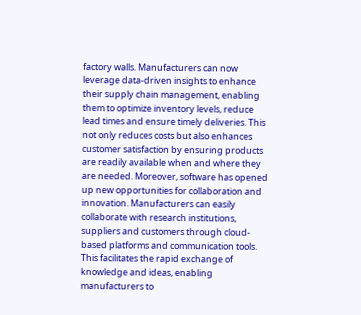factory walls. Manufacturers can now leverage data-driven insights to enhance their supply chain management, enabling them to optimize inventory levels, reduce lead times and ensure timely deliveries. This not only reduces costs but also enhances customer satisfaction by ensuring products are readily available when and where they are needed. Moreover, software has opened up new opportunities for collaboration and innovation. Manufacturers can easily collaborate with research institutions, suppliers and customers through cloud-based platforms and communication tools. This facilitates the rapid exchange of knowledge and ideas, enabling manufacturers to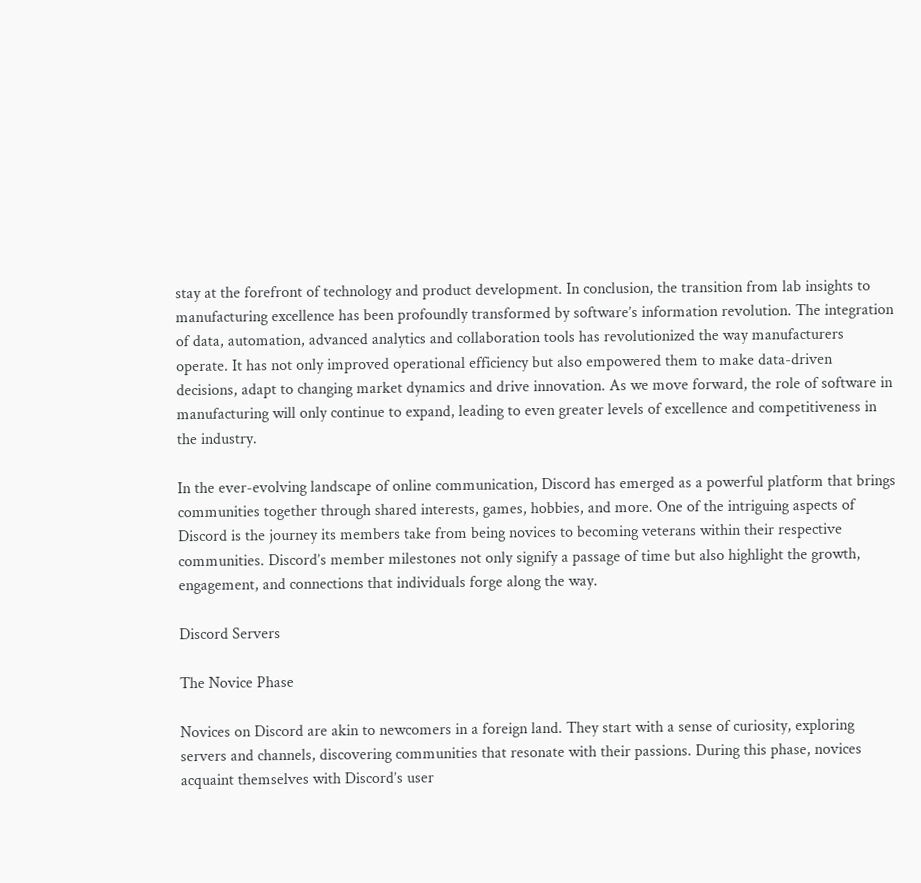stay at the forefront of technology and product development. In conclusion, the transition from lab insights to manufacturing excellence has been profoundly transformed by software’s information revolution. The integration of data, automation, advanced analytics and collaboration tools has revolutionized the way manufacturers operate. It has not only improved operational efficiency but also empowered them to make data-driven decisions, adapt to changing market dynamics and drive innovation. As we move forward, the role of software in manufacturing will only continue to expand, leading to even greater levels of excellence and competitiveness in the industry.

In the ever-evolving landscape of online communication, Discord has emerged as a powerful platform that brings communities together through shared interests, games, hobbies, and more. One of the intriguing aspects of Discord is the journey its members take from being novices to becoming veterans within their respective communities. Discord’s member milestones not only signify a passage of time but also highlight the growth, engagement, and connections that individuals forge along the way.

Discord Servers

The Novice Phase

Novices on Discord are akin to newcomers in a foreign land. They start with a sense of curiosity, exploring servers and channels, discovering communities that resonate with their passions. During this phase, novices acquaint themselves with Discord’s user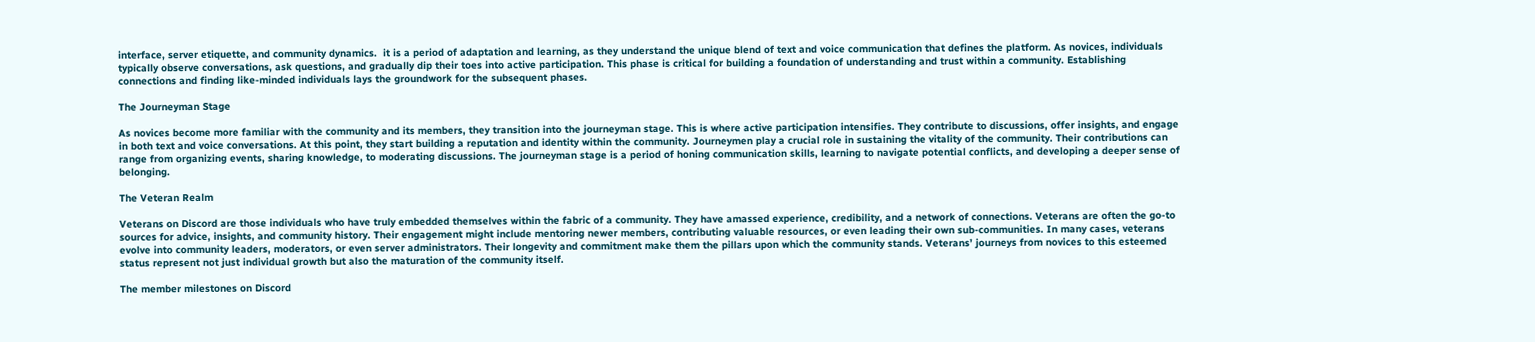interface, server etiquette, and community dynamics.  it is a period of adaptation and learning, as they understand the unique blend of text and voice communication that defines the platform. As novices, individuals typically observe conversations, ask questions, and gradually dip their toes into active participation. This phase is critical for building a foundation of understanding and trust within a community. Establishing connections and finding like-minded individuals lays the groundwork for the subsequent phases.

The Journeyman Stage

As novices become more familiar with the community and its members, they transition into the journeyman stage. This is where active participation intensifies. They contribute to discussions, offer insights, and engage in both text and voice conversations. At this point, they start building a reputation and identity within the community. Journeymen play a crucial role in sustaining the vitality of the community. Their contributions can range from organizing events, sharing knowledge, to moderating discussions. The journeyman stage is a period of honing communication skills, learning to navigate potential conflicts, and developing a deeper sense of belonging.

The Veteran Realm

Veterans on Discord are those individuals who have truly embedded themselves within the fabric of a community. They have amassed experience, credibility, and a network of connections. Veterans are often the go-to sources for advice, insights, and community history. Their engagement might include mentoring newer members, contributing valuable resources, or even leading their own sub-communities. In many cases, veterans evolve into community leaders, moderators, or even server administrators. Their longevity and commitment make them the pillars upon which the community stands. Veterans’ journeys from novices to this esteemed status represent not just individual growth but also the maturation of the community itself.

The member milestones on Discord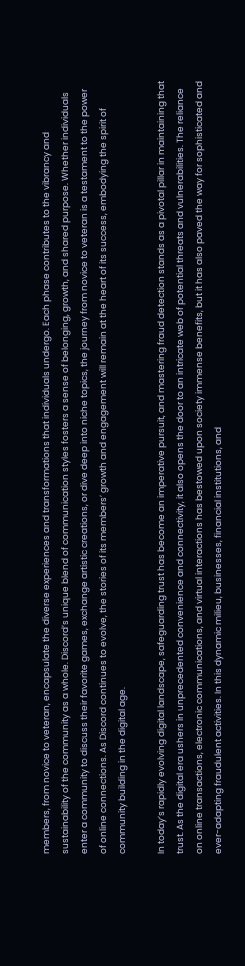members, from novice to veteran, encapsulate the diverse experiences and transformations that individuals undergo. Each phase contributes to the vibrancy and sustainability of the community as a whole. Discord’s unique blend of communication styles fosters a sense of belonging, growth, and shared purpose. Whether individuals enter a community to discuss their favorite games, exchange artistic creations, or dive deep into niche topics, the journey from novice to veteran is a testament to the power of online connections. As Discord continues to evolve, the stories of its members’ growth and engagement will remain at the heart of its success, embodying the spirit of community building in the digital age.

In today’s rapidly evolving digital landscape, safeguarding trust has become an imperative pursuit, and mastering fraud detection stands as a pivotal pillar in maintaining that trust. As the digital era ushers in unprecedented convenience and connectivity, it also opens the door to an intricate web of potential threats and vulnerabilities. The reliance on online transactions, electronic communications, and virtual interactions has bestowed upon society immense benefits, but it has also paved the way for sophisticated and ever-adapting fraudulent activities. In this dynamic milieu, businesses, financial institutions, and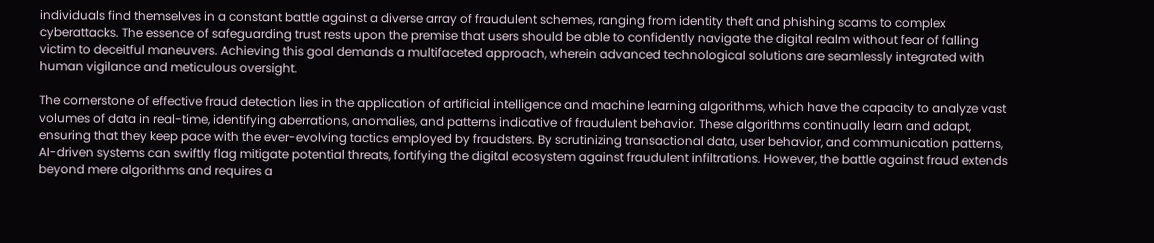individuals find themselves in a constant battle against a diverse array of fraudulent schemes, ranging from identity theft and phishing scams to complex cyberattacks. The essence of safeguarding trust rests upon the premise that users should be able to confidently navigate the digital realm without fear of falling victim to deceitful maneuvers. Achieving this goal demands a multifaceted approach, wherein advanced technological solutions are seamlessly integrated with human vigilance and meticulous oversight.

The cornerstone of effective fraud detection lies in the application of artificial intelligence and machine learning algorithms, which have the capacity to analyze vast volumes of data in real-time, identifying aberrations, anomalies, and patterns indicative of fraudulent behavior. These algorithms continually learn and adapt, ensuring that they keep pace with the ever-evolving tactics employed by fraudsters. By scrutinizing transactional data, user behavior, and communication patterns, AI-driven systems can swiftly flag mitigate potential threats, fortifying the digital ecosystem against fraudulent infiltrations. However, the battle against fraud extends beyond mere algorithms and requires a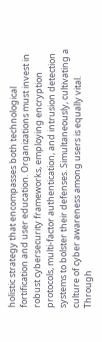holistic strategy that encompasses both technological fortification and user education. Organizations must invest in robust cybersecurity frameworks, employing encryption protocols, multi-factor authentication, and intrusion detection systems to bolster their defenses. Simultaneously, cultivating a culture of cyber awareness among users is equally vital. Through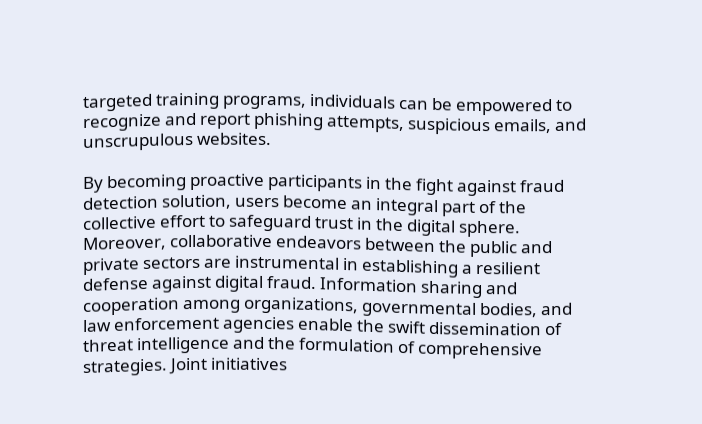targeted training programs, individuals can be empowered to recognize and report phishing attempts, suspicious emails, and unscrupulous websites.

By becoming proactive participants in the fight against fraud detection solution, users become an integral part of the collective effort to safeguard trust in the digital sphere. Moreover, collaborative endeavors between the public and private sectors are instrumental in establishing a resilient defense against digital fraud. Information sharing and cooperation among organizations, governmental bodies, and law enforcement agencies enable the swift dissemination of threat intelligence and the formulation of comprehensive strategies. Joint initiatives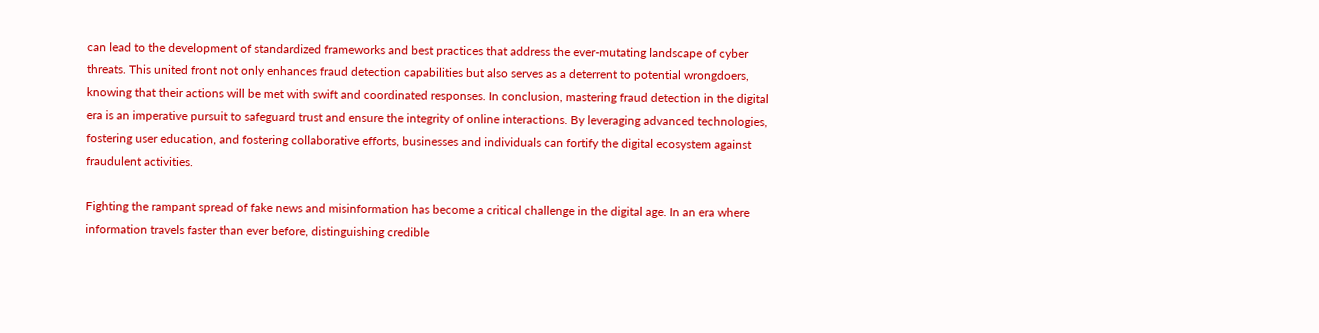can lead to the development of standardized frameworks and best practices that address the ever-mutating landscape of cyber threats. This united front not only enhances fraud detection capabilities but also serves as a deterrent to potential wrongdoers, knowing that their actions will be met with swift and coordinated responses. In conclusion, mastering fraud detection in the digital era is an imperative pursuit to safeguard trust and ensure the integrity of online interactions. By leveraging advanced technologies, fostering user education, and fostering collaborative efforts, businesses and individuals can fortify the digital ecosystem against fraudulent activities.

Fighting the rampant spread of fake news and misinformation has become a critical challenge in the digital age. In an era where information travels faster than ever before, distinguishing credible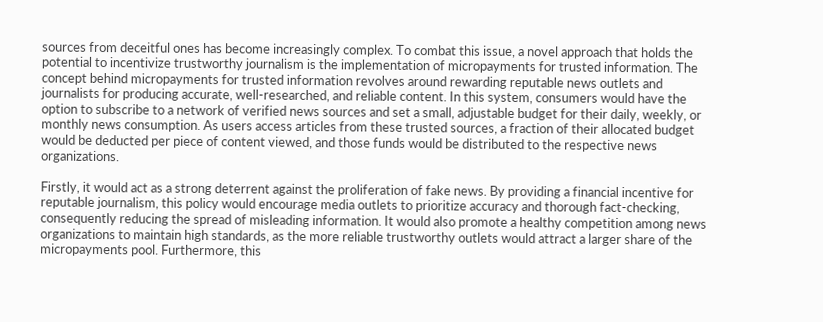sources from deceitful ones has become increasingly complex. To combat this issue, a novel approach that holds the potential to incentivize trustworthy journalism is the implementation of micropayments for trusted information. The concept behind micropayments for trusted information revolves around rewarding reputable news outlets and journalists for producing accurate, well-researched, and reliable content. In this system, consumers would have the option to subscribe to a network of verified news sources and set a small, adjustable budget for their daily, weekly, or monthly news consumption. As users access articles from these trusted sources, a fraction of their allocated budget would be deducted per piece of content viewed, and those funds would be distributed to the respective news organizations.

Firstly, it would act as a strong deterrent against the proliferation of fake news. By providing a financial incentive for reputable journalism, this policy would encourage media outlets to prioritize accuracy and thorough fact-checking, consequently reducing the spread of misleading information. It would also promote a healthy competition among news organizations to maintain high standards, as the more reliable trustworthy outlets would attract a larger share of the micropayments pool. Furthermore, this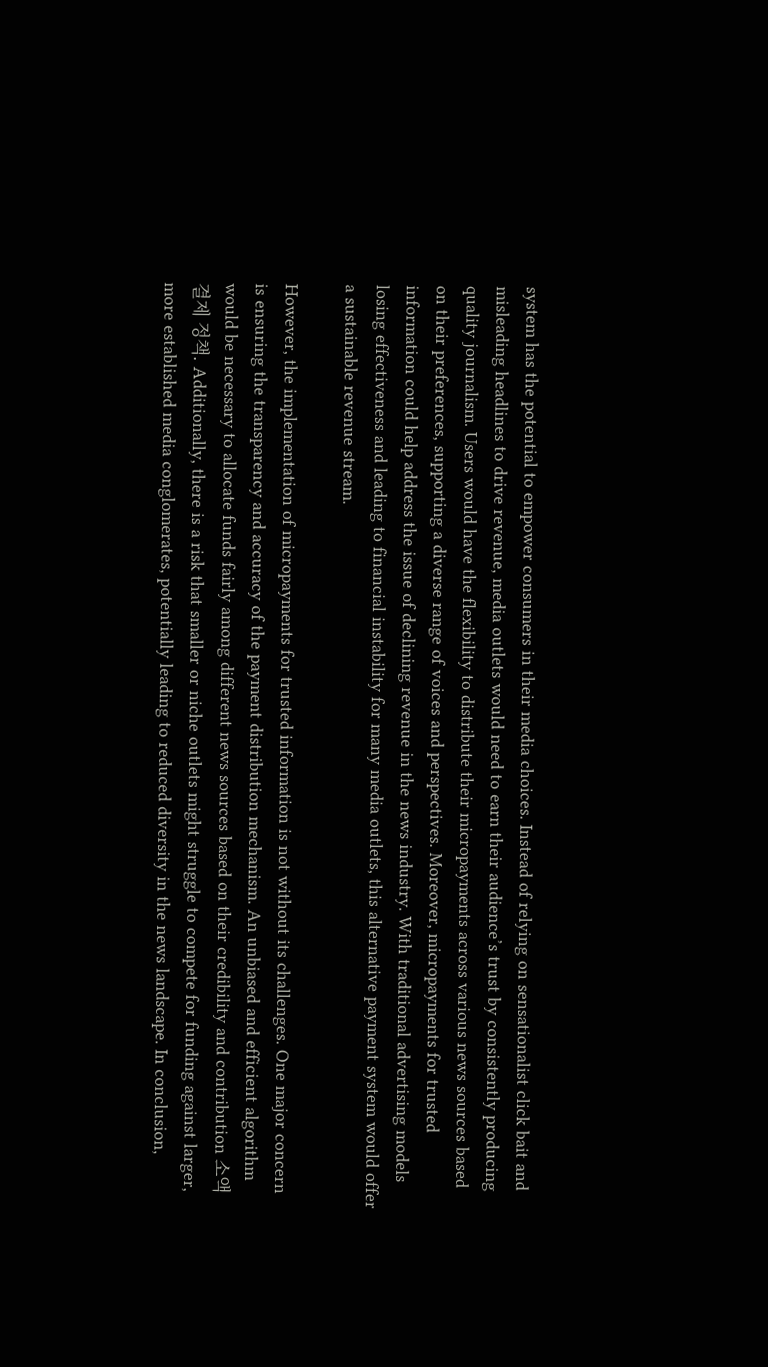system has the potential to empower consumers in their media choices. Instead of relying on sensationalist click bait and misleading headlines to drive revenue, media outlets would need to earn their audience’s trust by consistently producing quality journalism. Users would have the flexibility to distribute their micropayments across various news sources based on their preferences, supporting a diverse range of voices and perspectives. Moreover, micropayments for trusted information could help address the issue of declining revenue in the news industry. With traditional advertising models losing effectiveness and leading to financial instability for many media outlets, this alternative payment system would offer a sustainable revenue stream.

However, the implementation of micropayments for trusted information is not without its challenges. One major concern is ensuring the transparency and accuracy of the payment distribution mechanism. An unbiased and efficient algorithm would be necessary to allocate funds fairly among different news sources based on their credibility and contribution 소액결제 정책. Additionally, there is a risk that smaller or niche outlets might struggle to compete for funding against larger, more established media conglomerates, potentially leading to reduced diversity in the news landscape. In conclusion,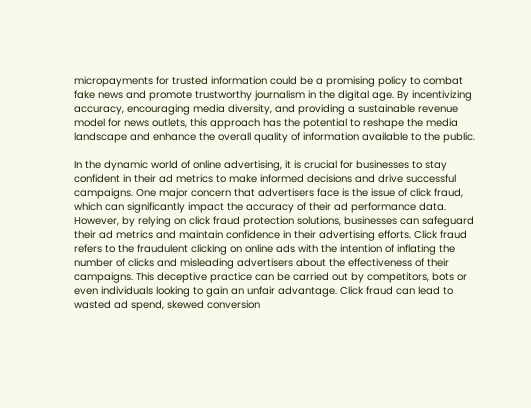micropayments for trusted information could be a promising policy to combat fake news and promote trustworthy journalism in the digital age. By incentivizing accuracy, encouraging media diversity, and providing a sustainable revenue model for news outlets, this approach has the potential to reshape the media landscape and enhance the overall quality of information available to the public.

In the dynamic world of online advertising, it is crucial for businesses to stay confident in their ad metrics to make informed decisions and drive successful campaigns. One major concern that advertisers face is the issue of click fraud, which can significantly impact the accuracy of their ad performance data. However, by relying on click fraud protection solutions, businesses can safeguard their ad metrics and maintain confidence in their advertising efforts. Click fraud refers to the fraudulent clicking on online ads with the intention of inflating the number of clicks and misleading advertisers about the effectiveness of their campaigns. This deceptive practice can be carried out by competitors, bots or even individuals looking to gain an unfair advantage. Click fraud can lead to wasted ad spend, skewed conversion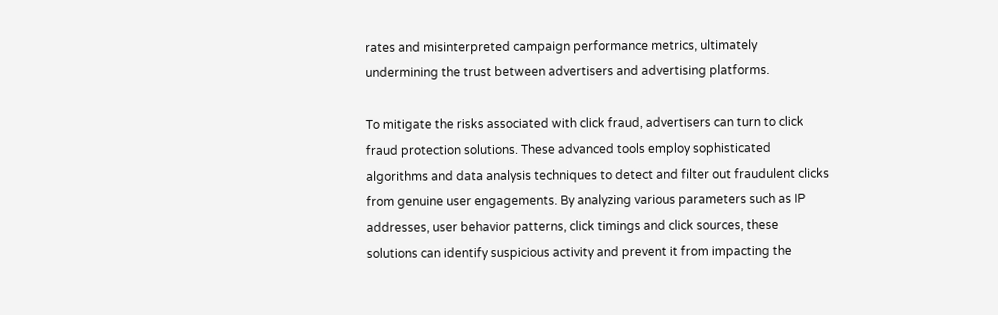rates and misinterpreted campaign performance metrics, ultimately undermining the trust between advertisers and advertising platforms.

To mitigate the risks associated with click fraud, advertisers can turn to click fraud protection solutions. These advanced tools employ sophisticated algorithms and data analysis techniques to detect and filter out fraudulent clicks from genuine user engagements. By analyzing various parameters such as IP addresses, user behavior patterns, click timings and click sources, these solutions can identify suspicious activity and prevent it from impacting the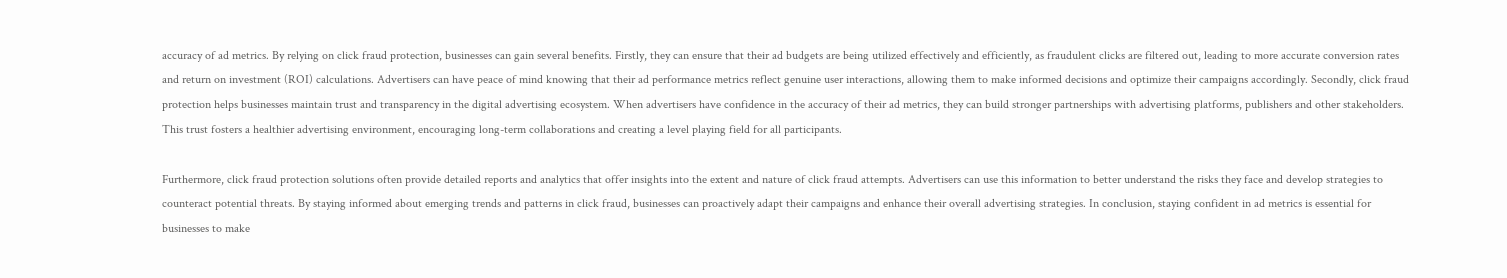accuracy of ad metrics. By relying on click fraud protection, businesses can gain several benefits. Firstly, they can ensure that their ad budgets are being utilized effectively and efficiently, as fraudulent clicks are filtered out, leading to more accurate conversion rates and return on investment (ROI) calculations. Advertisers can have peace of mind knowing that their ad performance metrics reflect genuine user interactions, allowing them to make informed decisions and optimize their campaigns accordingly. Secondly, click fraud protection helps businesses maintain trust and transparency in the digital advertising ecosystem. When advertisers have confidence in the accuracy of their ad metrics, they can build stronger partnerships with advertising platforms, publishers and other stakeholders. This trust fosters a healthier advertising environment, encouraging long-term collaborations and creating a level playing field for all participants.

Furthermore, click fraud protection solutions often provide detailed reports and analytics that offer insights into the extent and nature of click fraud attempts. Advertisers can use this information to better understand the risks they face and develop strategies to counteract potential threats. By staying informed about emerging trends and patterns in click fraud, businesses can proactively adapt their campaigns and enhance their overall advertising strategies. In conclusion, staying confident in ad metrics is essential for businesses to make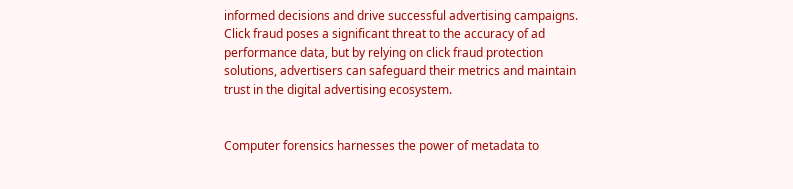informed decisions and drive successful advertising campaigns. Click fraud poses a significant threat to the accuracy of ad performance data, but by relying on click fraud protection solutions, advertisers can safeguard their metrics and maintain trust in the digital advertising ecosystem.


Computer forensics harnesses the power of metadata to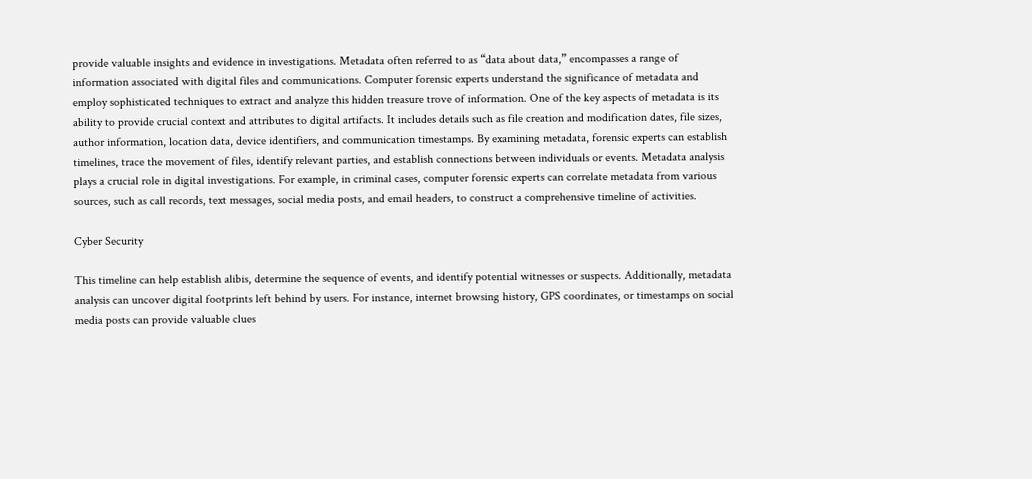provide valuable insights and evidence in investigations. Metadata often referred to as “data about data,” encompasses a range of information associated with digital files and communications. Computer forensic experts understand the significance of metadata and employ sophisticated techniques to extract and analyze this hidden treasure trove of information. One of the key aspects of metadata is its ability to provide crucial context and attributes to digital artifacts. It includes details such as file creation and modification dates, file sizes, author information, location data, device identifiers, and communication timestamps. By examining metadata, forensic experts can establish timelines, trace the movement of files, identify relevant parties, and establish connections between individuals or events. Metadata analysis plays a crucial role in digital investigations. For example, in criminal cases, computer forensic experts can correlate metadata from various sources, such as call records, text messages, social media posts, and email headers, to construct a comprehensive timeline of activities.

Cyber Security

This timeline can help establish alibis, determine the sequence of events, and identify potential witnesses or suspects. Additionally, metadata analysis can uncover digital footprints left behind by users. For instance, internet browsing history, GPS coordinates, or timestamps on social media posts can provide valuable clues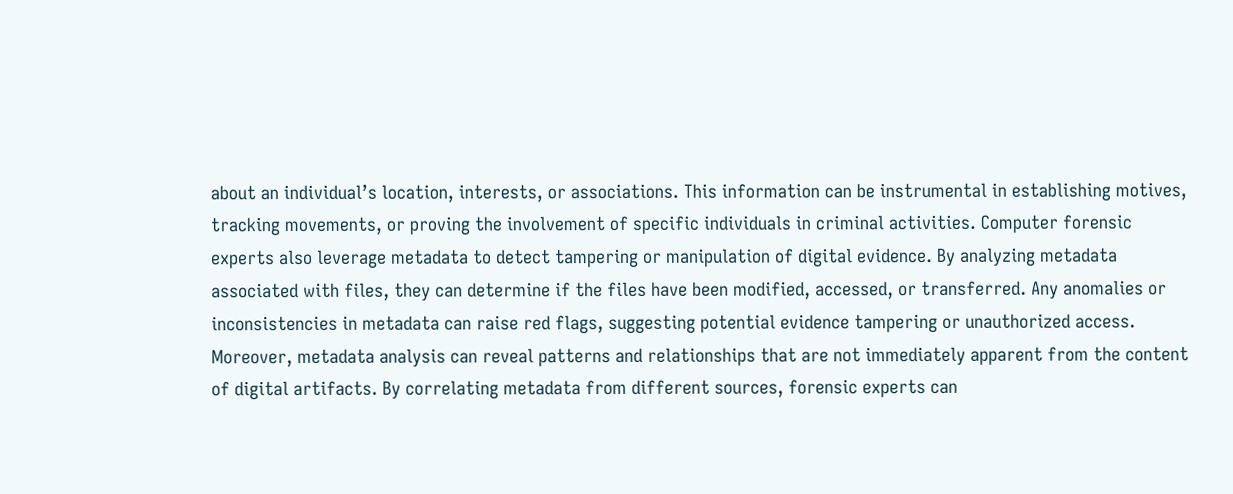about an individual’s location, interests, or associations. This information can be instrumental in establishing motives, tracking movements, or proving the involvement of specific individuals in criminal activities. Computer forensic experts also leverage metadata to detect tampering or manipulation of digital evidence. By analyzing metadata associated with files, they can determine if the files have been modified, accessed, or transferred. Any anomalies or inconsistencies in metadata can raise red flags, suggesting potential evidence tampering or unauthorized access. Moreover, metadata analysis can reveal patterns and relationships that are not immediately apparent from the content of digital artifacts. By correlating metadata from different sources, forensic experts can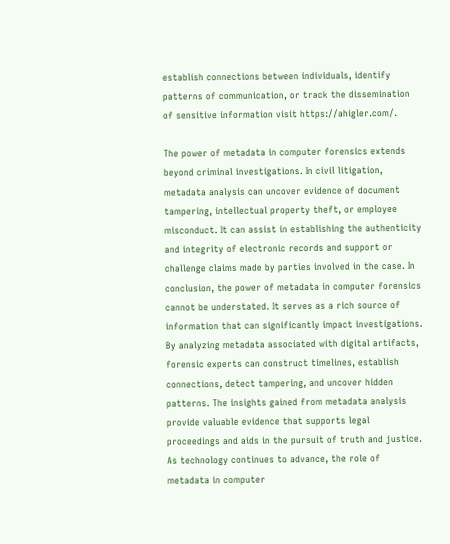establish connections between individuals, identify patterns of communication, or track the dissemination of sensitive information visit https://ahigler.com/.

The power of metadata in computer forensics extends beyond criminal investigations. In civil litigation, metadata analysis can uncover evidence of document tampering, intellectual property theft, or employee misconduct. It can assist in establishing the authenticity and integrity of electronic records and support or challenge claims made by parties involved in the case. In conclusion, the power of metadata in computer forensics cannot be understated. It serves as a rich source of information that can significantly impact investigations. By analyzing metadata associated with digital artifacts, forensic experts can construct timelines, establish connections, detect tampering, and uncover hidden patterns. The insights gained from metadata analysis provide valuable evidence that supports legal proceedings and aids in the pursuit of truth and justice. As technology continues to advance, the role of metadata in computer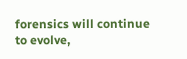forensics will continue to evolve,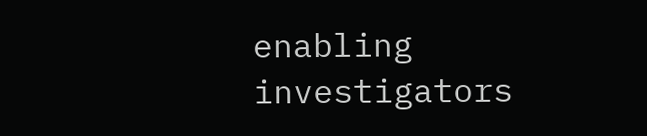enabling investigators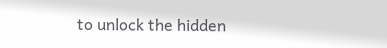to unlock the hidden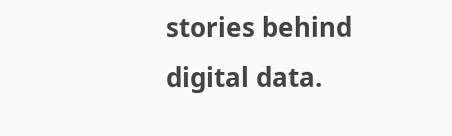stories behind digital data.